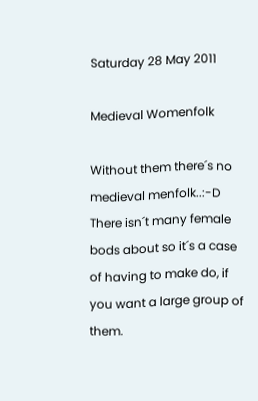Saturday 28 May 2011

Medieval Womenfolk

Without them there´s no medieval menfolk..:-D There isn´t many female bods about so it´s a case of having to make do, if you want a large group of them.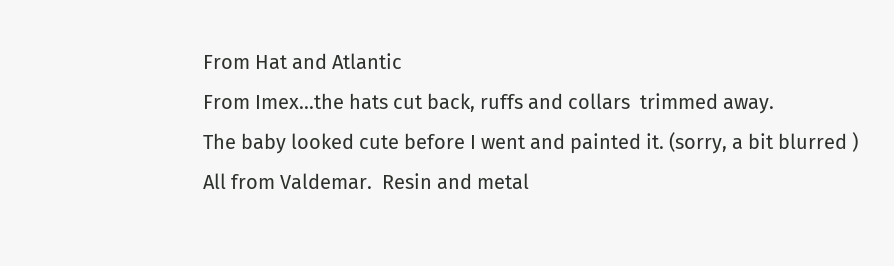From Hat and Atlantic
From Imex...the hats cut back, ruffs and collars  trimmed away.
The baby looked cute before I went and painted it. (sorry, a bit blurred )
All from Valdemar.  Resin and metal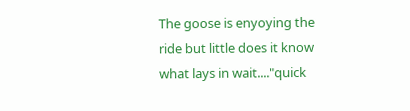The goose is enyoying the ride but little does it know what lays in wait...."quick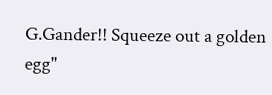G.Gander!! Squeeze out a golden egg"